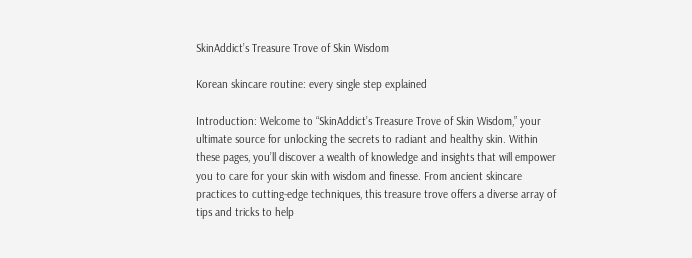SkinAddict’s Treasure Trove of Skin Wisdom

Korean skincare routine: every single step explained

Introduction: Welcome to “SkinAddict’s Treasure Trove of Skin Wisdom,” your ultimate source for unlocking the secrets to radiant and healthy skin. Within these pages, you’ll discover a wealth of knowledge and insights that will empower you to care for your skin with wisdom and finesse. From ancient skincare practices to cutting-edge techniques, this treasure trove offers a diverse array of tips and tricks to help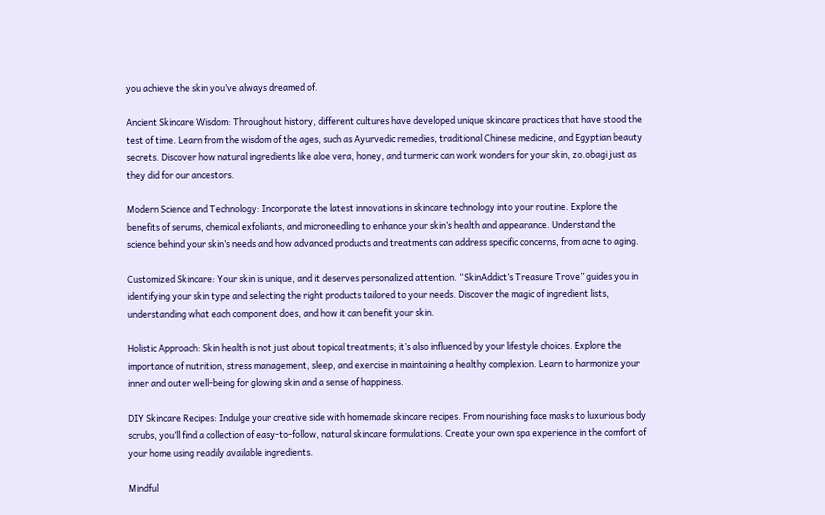you achieve the skin you’ve always dreamed of.

Ancient Skincare Wisdom: Throughout history, different cultures have developed unique skincare practices that have stood the test of time. Learn from the wisdom of the ages, such as Ayurvedic remedies, traditional Chinese medicine, and Egyptian beauty secrets. Discover how natural ingredients like aloe vera, honey, and turmeric can work wonders for your skin, zo.obagi just as they did for our ancestors.

Modern Science and Technology: Incorporate the latest innovations in skincare technology into your routine. Explore the benefits of serums, chemical exfoliants, and microneedling to enhance your skin’s health and appearance. Understand the science behind your skin’s needs and how advanced products and treatments can address specific concerns, from acne to aging.

Customized Skincare: Your skin is unique, and it deserves personalized attention. “SkinAddict’s Treasure Trove” guides you in identifying your skin type and selecting the right products tailored to your needs. Discover the magic of ingredient lists, understanding what each component does, and how it can benefit your skin.

Holistic Approach: Skin health is not just about topical treatments; it’s also influenced by your lifestyle choices. Explore the importance of nutrition, stress management, sleep, and exercise in maintaining a healthy complexion. Learn to harmonize your inner and outer well-being for glowing skin and a sense of happiness.

DIY Skincare Recipes: Indulge your creative side with homemade skincare recipes. From nourishing face masks to luxurious body scrubs, you’ll find a collection of easy-to-follow, natural skincare formulations. Create your own spa experience in the comfort of your home using readily available ingredients.

Mindful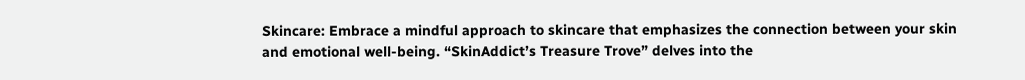Skincare: Embrace a mindful approach to skincare that emphasizes the connection between your skin and emotional well-being. “SkinAddict’s Treasure Trove” delves into the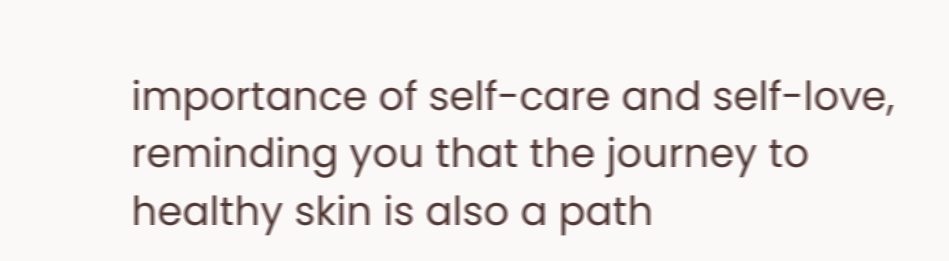importance of self-care and self-love, reminding you that the journey to healthy skin is also a path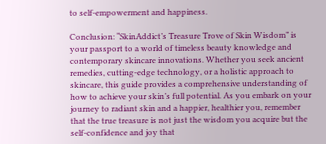to self-empowerment and happiness.

Conclusion: “SkinAddict’s Treasure Trove of Skin Wisdom” is your passport to a world of timeless beauty knowledge and contemporary skincare innovations. Whether you seek ancient remedies, cutting-edge technology, or a holistic approach to skincare, this guide provides a comprehensive understanding of how to achieve your skin’s full potential. As you embark on your journey to radiant skin and a happier, healthier you, remember that the true treasure is not just the wisdom you acquire but the self-confidence and joy that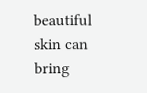beautiful skin can bring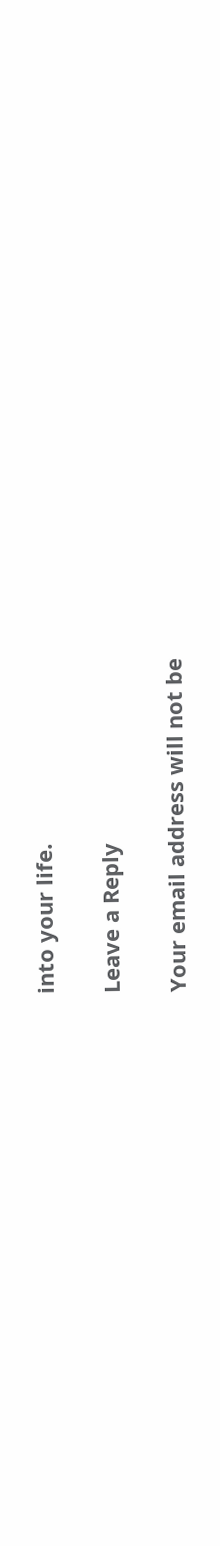into your life.

Leave a Reply

Your email address will not be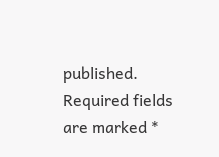published. Required fields are marked *